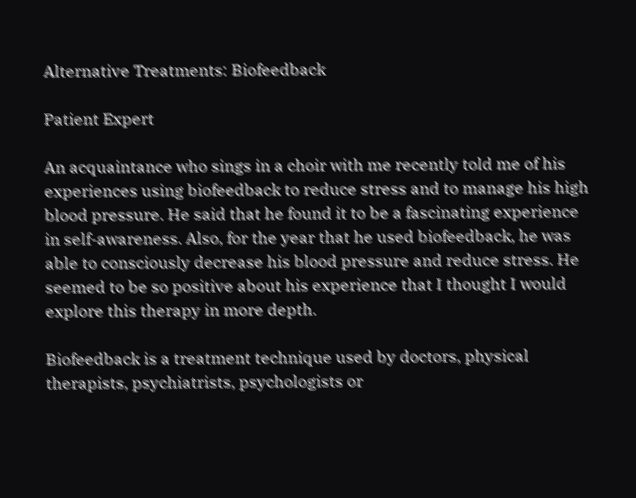Alternative Treatments: Biofeedback

Patient Expert

An acquaintance who sings in a choir with me recently told me of his experiences using biofeedback to reduce stress and to manage his high blood pressure. He said that he found it to be a fascinating experience in self-awareness. Also, for the year that he used biofeedback, he was able to consciously decrease his blood pressure and reduce stress. He seemed to be so positive about his experience that I thought I would explore this therapy in more depth.

Biofeedback is a treatment technique used by doctors, physical therapists, psychiatrists, psychologists or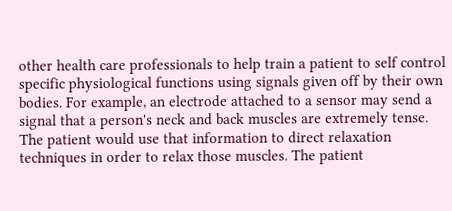other health care professionals to help train a patient to self control specific physiological functions using signals given off by their own bodies. For example, an electrode attached to a sensor may send a signal that a person's neck and back muscles are extremely tense. The patient would use that information to direct relaxation techniques in order to relax those muscles. The patient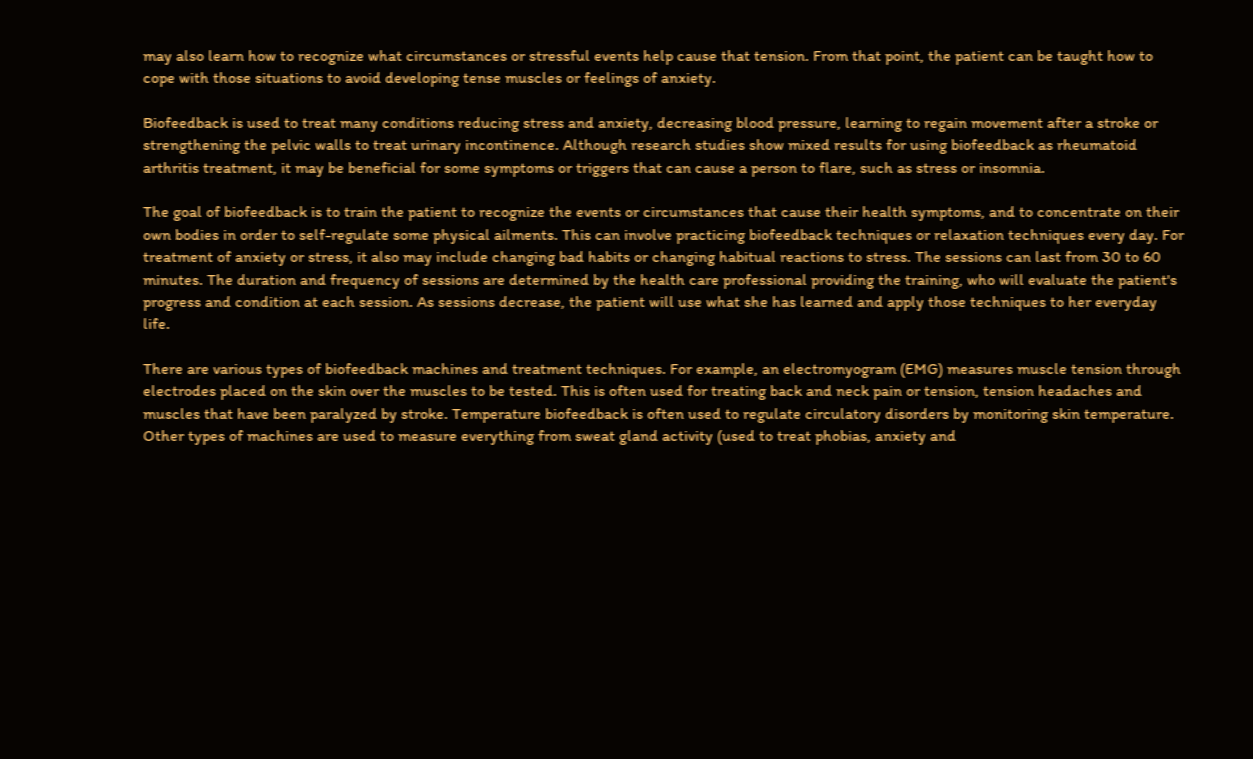may also learn how to recognize what circumstances or stressful events help cause that tension. From that point, the patient can be taught how to cope with those situations to avoid developing tense muscles or feelings of anxiety.

Biofeedback is used to treat many conditions reducing stress and anxiety, decreasing blood pressure, learning to regain movement after a stroke or strengthening the pelvic walls to treat urinary incontinence. Although research studies show mixed results for using biofeedback as rheumatoid arthritis treatment, it may be beneficial for some symptoms or triggers that can cause a person to flare, such as stress or insomnia.

The goal of biofeedback is to train the patient to recognize the events or circumstances that cause their health symptoms, and to concentrate on their own bodies in order to self-regulate some physical ailments. This can involve practicing biofeedback techniques or relaxation techniques every day. For treatment of anxiety or stress, it also may include changing bad habits or changing habitual reactions to stress. The sessions can last from 30 to 60 minutes. The duration and frequency of sessions are determined by the health care professional providing the training, who will evaluate the patient's progress and condition at each session. As sessions decrease, the patient will use what she has learned and apply those techniques to her everyday life.

There are various types of biofeedback machines and treatment techniques. For example, an electromyogram (EMG) measures muscle tension through electrodes placed on the skin over the muscles to be tested. This is often used for treating back and neck pain or tension, tension headaches and muscles that have been paralyzed by stroke. Temperature biofeedback is often used to regulate circulatory disorders by monitoring skin temperature. Other types of machines are used to measure everything from sweat gland activity (used to treat phobias, anxiety and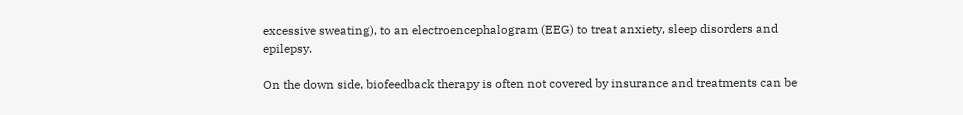excessive sweating), to an electroencephalogram (EEG) to treat anxiety, sleep disorders and epilepsy.

On the down side, biofeedback therapy is often not covered by insurance and treatments can be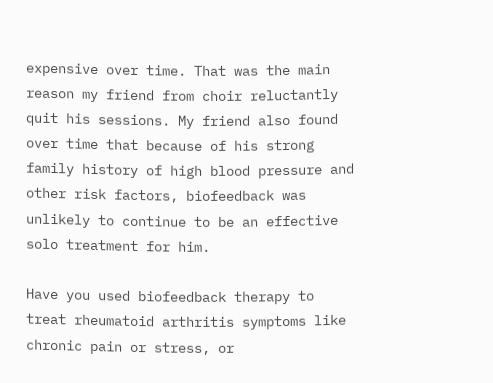expensive over time. That was the main reason my friend from choir reluctantly quit his sessions. My friend also found over time that because of his strong family history of high blood pressure and other risk factors, biofeedback was unlikely to continue to be an effective solo treatment for him.

Have you used biofeedback therapy to treat rheumatoid arthritis symptoms like chronic pain or stress, or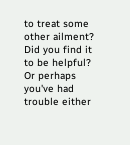to treat some other ailment? Did you find it to be helpful? Or perhaps you've had trouble either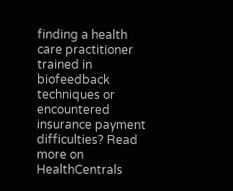finding a health care practitioner trained in biofeedback techniques or encountered insurance payment difficulties? Read more on HealthCentrals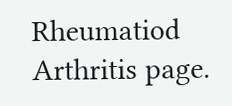Rheumatiod Arthritis page.